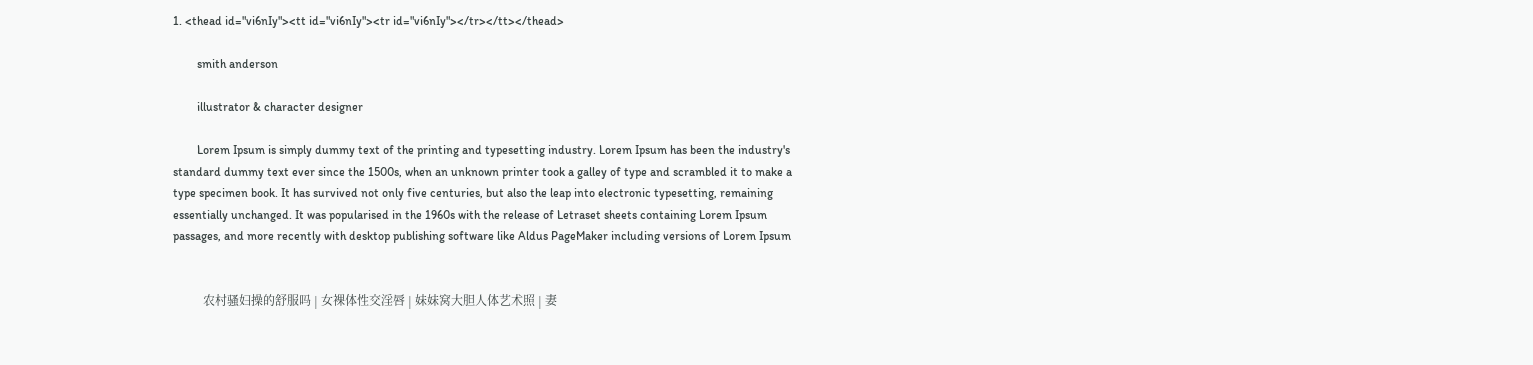1. <thead id="vi6nIy"><tt id="vi6nIy"><tr id="vi6nIy"></tr></tt></thead>

        smith anderson

        illustrator & character designer

        Lorem Ipsum is simply dummy text of the printing and typesetting industry. Lorem Ipsum has been the industry's standard dummy text ever since the 1500s, when an unknown printer took a galley of type and scrambled it to make a type specimen book. It has survived not only five centuries, but also the leap into electronic typesetting, remaining essentially unchanged. It was popularised in the 1960s with the release of Letraset sheets containing Lorem Ipsum passages, and more recently with desktop publishing software like Aldus PageMaker including versions of Lorem Ipsum


          农村骚妇操的舒服吗 | 女裸体性交淫唇 | 妹妹窝大胆人体艺术照 | 妻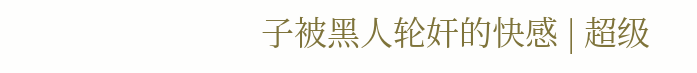子被黑人轮奸的快感 | 超级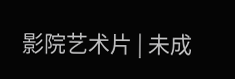影院艺术片 | 未成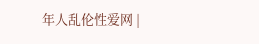年人乱伦性爱网 |